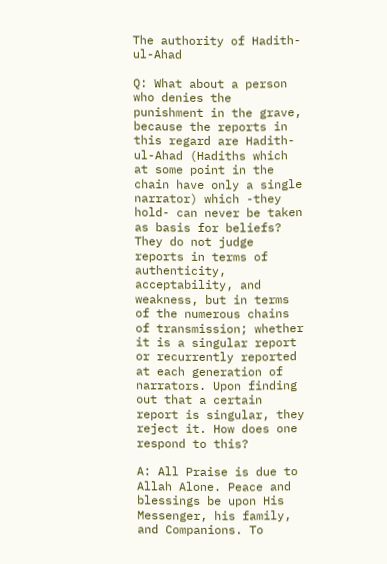The authority of Hadith-ul-Ahad

Q: What about a person who denies the punishment in the grave, because the reports in this regard are Hadith-ul-Ahad (Hadiths which at some point in the chain have only a single narrator) which -they hold- can never be taken as basis for beliefs? They do not judge reports in terms of authenticity, acceptability, and weakness, but in terms of the numerous chains of transmission; whether it is a singular report or recurrently reported at each generation of narrators. Upon finding out that a certain report is singular, they reject it. How does one respond to this?

A: All Praise is due to Allah Alone. Peace and blessings be upon His Messenger, his family, and Companions. To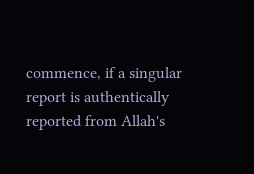commence, if a singular report is authentically reported from Allah's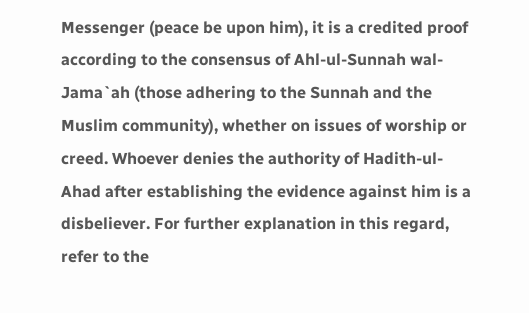Messenger (peace be upon him), it is a credited proof according to the consensus of Ahl-ul-Sunnah wal-Jama`ah (those adhering to the Sunnah and the Muslim community), whether on issues of worship or creed. Whoever denies the authority of Hadith-ul-Ahad after establishing the evidence against him is a disbeliever. For further explanation in this regard, refer to the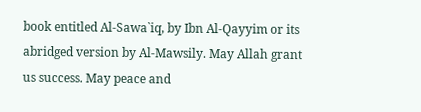book entitled Al-Sawa`iq, by Ibn Al-Qayyim or its abridged version by Al-Mawsily. May Allah grant us success. May peace and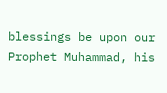blessings be upon our Prophet Muhammad, his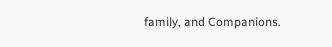family, and Companions.